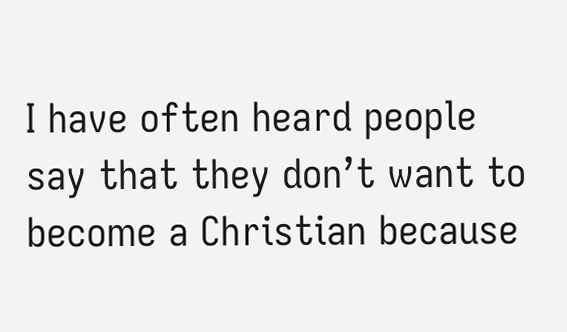I have often heard people say that they don’t want to become a Christian because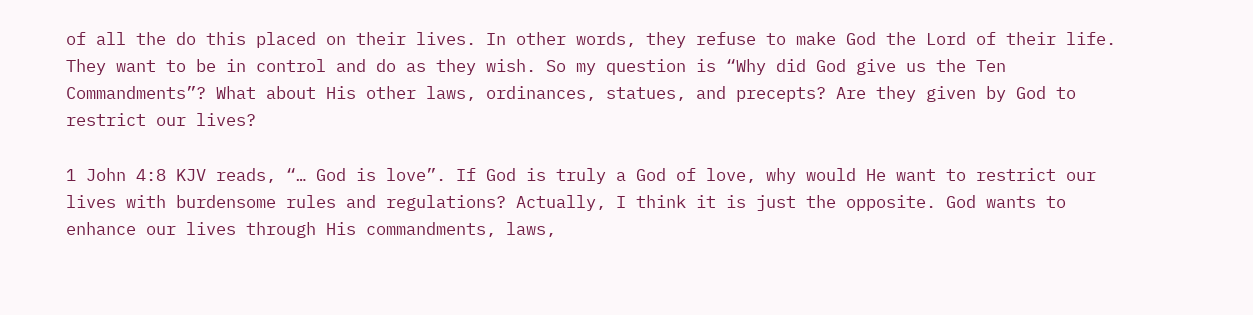of all the do this placed on their lives. In other words, they refuse to make God the Lord of their life. They want to be in control and do as they wish. So my question is “Why did God give us the Ten Commandments”? What about His other laws, ordinances, statues, and precepts? Are they given by God to restrict our lives?

1 John 4:8 KJV reads, “… God is love”. If God is truly a God of love, why would He want to restrict our lives with burdensome rules and regulations? Actually, I think it is just the opposite. God wants to enhance our lives through His commandments, laws,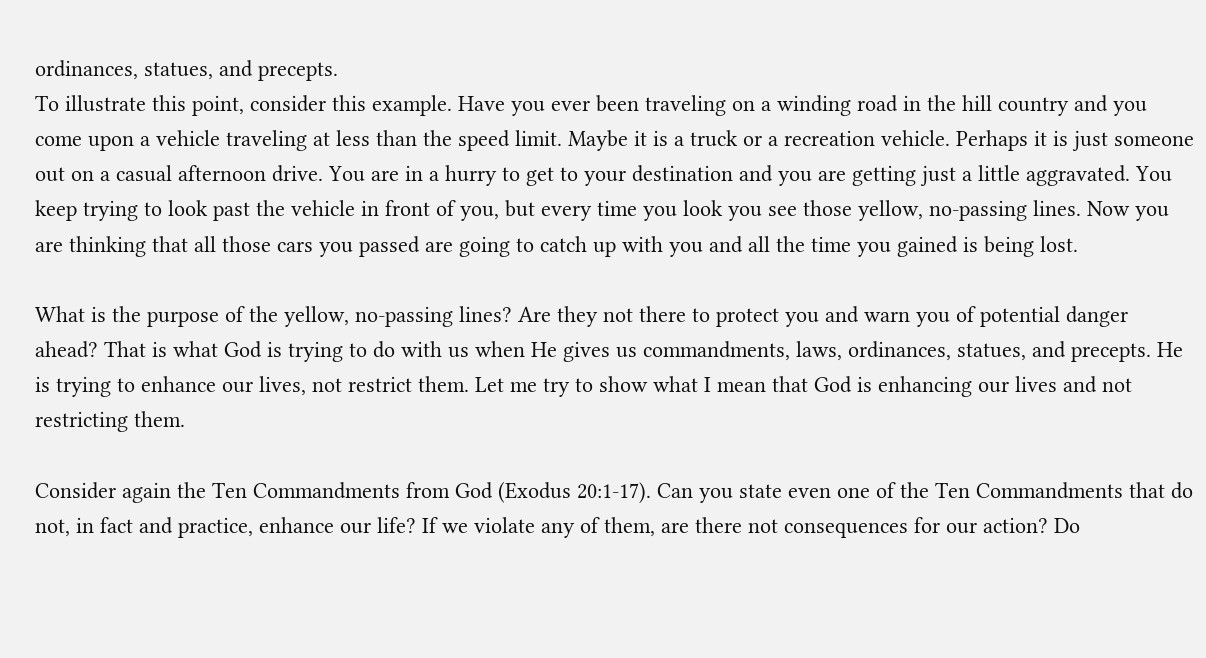ordinances, statues, and precepts.
To illustrate this point, consider this example. Have you ever been traveling on a winding road in the hill country and you come upon a vehicle traveling at less than the speed limit. Maybe it is a truck or a recreation vehicle. Perhaps it is just someone out on a casual afternoon drive. You are in a hurry to get to your destination and you are getting just a little aggravated. You keep trying to look past the vehicle in front of you, but every time you look you see those yellow, no-passing lines. Now you are thinking that all those cars you passed are going to catch up with you and all the time you gained is being lost.

What is the purpose of the yellow, no-passing lines? Are they not there to protect you and warn you of potential danger ahead? That is what God is trying to do with us when He gives us commandments, laws, ordinances, statues, and precepts. He is trying to enhance our lives, not restrict them. Let me try to show what I mean that God is enhancing our lives and not restricting them.

Consider again the Ten Commandments from God (Exodus 20:1-17). Can you state even one of the Ten Commandments that do not, in fact and practice, enhance our life? If we violate any of them, are there not consequences for our action? Do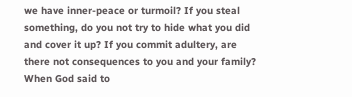we have inner-peace or turmoil? If you steal something, do you not try to hide what you did and cover it up? If you commit adultery, are there not consequences to you and your family? When God said to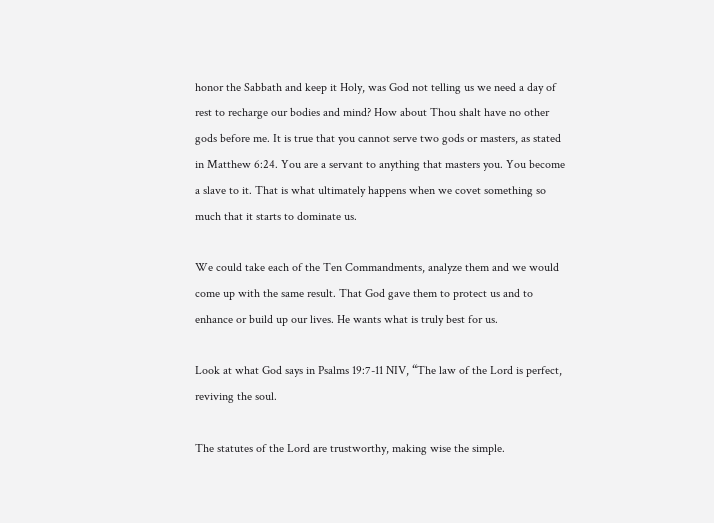honor the Sabbath and keep it Holy, was God not telling us we need a day of rest to recharge our bodies and mind? How about Thou shalt have no other gods before me. It is true that you cannot serve two gods or masters, as stated in Matthew 6:24. You are a servant to anything that masters you. You become a slave to it. That is what ultimately happens when we covet something so much that it starts to dominate us.

We could take each of the Ten Commandments, analyze them and we would come up with the same result. That God gave them to protect us and to enhance or build up our lives. He wants what is truly best for us.

Look at what God says in Psalms 19:7-11 NIV, “The law of the Lord is perfect, reviving the soul.

The statutes of the Lord are trustworthy, making wise the simple.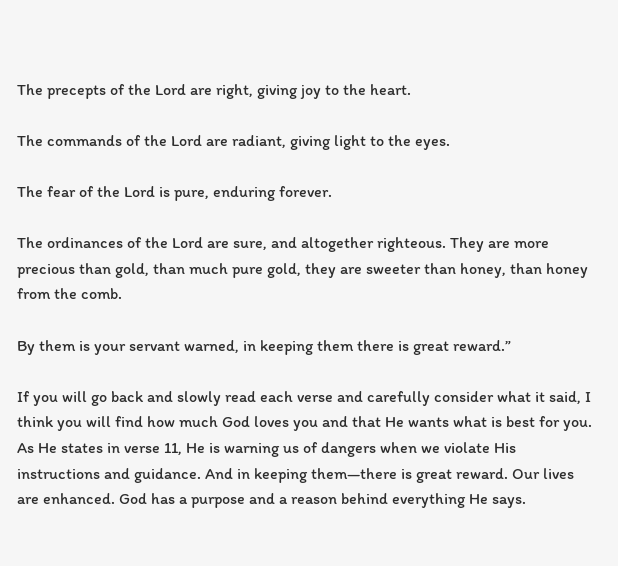The precepts of the Lord are right, giving joy to the heart.

The commands of the Lord are radiant, giving light to the eyes.

The fear of the Lord is pure, enduring forever.

The ordinances of the Lord are sure, and altogether righteous. They are more precious than gold, than much pure gold, they are sweeter than honey, than honey from the comb.

By them is your servant warned, in keeping them there is great reward.”

If you will go back and slowly read each verse and carefully consider what it said, I think you will find how much God loves you and that He wants what is best for you. As He states in verse 11, He is warning us of dangers when we violate His instructions and guidance. And in keeping them—there is great reward. Our lives are enhanced. God has a purpose and a reason behind everything He says.